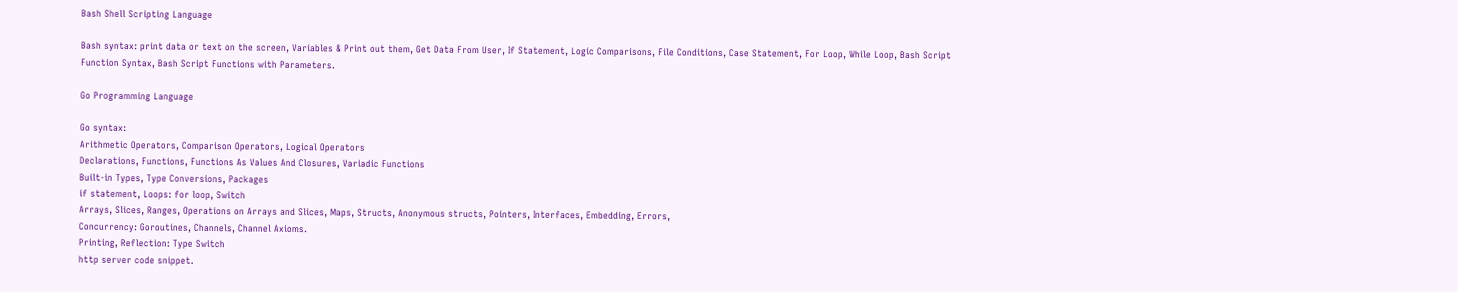Bash Shell Scripting Language

Bash syntax: print data or text on the screen, Variables & Print out them, Get Data From User, If Statement, Logic Comparisons, File Conditions, Case Statement, For Loop, While Loop, Bash Script Function Syntax, Bash Script Functions with Parameters.

Go Programming Language

Go syntax:
Arithmetic Operators, Comparison Operators, Logical Operators
Declarations, Functions, Functions As Values And Closures, Variadic Functions
Built-in Types, Type Conversions, Packages
if statement, Loops: for loop, Switch
Arrays, Slices, Ranges, Operations on Arrays and Slices, Maps, Structs, Anonymous structs, Pointers, Interfaces, Embedding, Errors,
Concurrency: Goroutines, Channels, Channel Axioms.
Printing, Reflection: Type Switch
http server code snippet.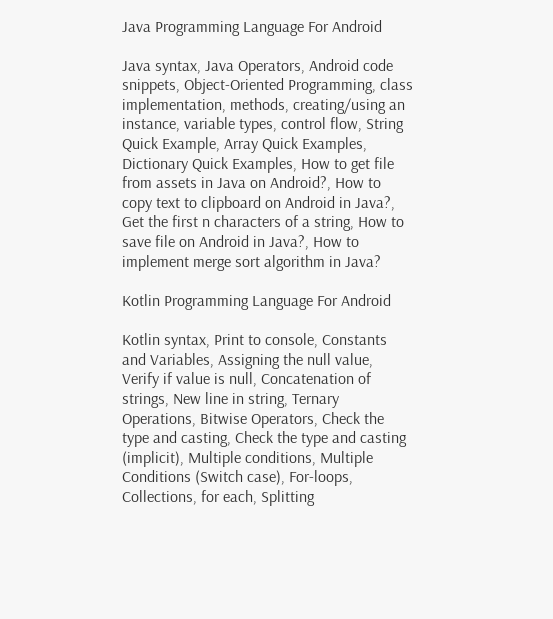Java Programming Language For Android

Java syntax, Java Operators, Android code snippets, Object-Oriented Programming, class implementation, methods, creating/using an instance, variable types, control flow, String Quick Example, Array Quick Examples, Dictionary Quick Examples, How to get file from assets in Java on Android?, How to copy text to clipboard on Android in Java?, Get the first n characters of a string, How to save file on Android in Java?, How to implement merge sort algorithm in Java?

Kotlin Programming Language For Android

Kotlin syntax, Print to console, Constants and Variables, Assigning the null value, Verify if value is null, Concatenation of strings, New line in string, Ternary Operations, Bitwise Operators, Check the type and casting, Check the type and casting (implicit), Multiple conditions, Multiple Conditions (Switch case), For-loops, Collections, for each, Splitting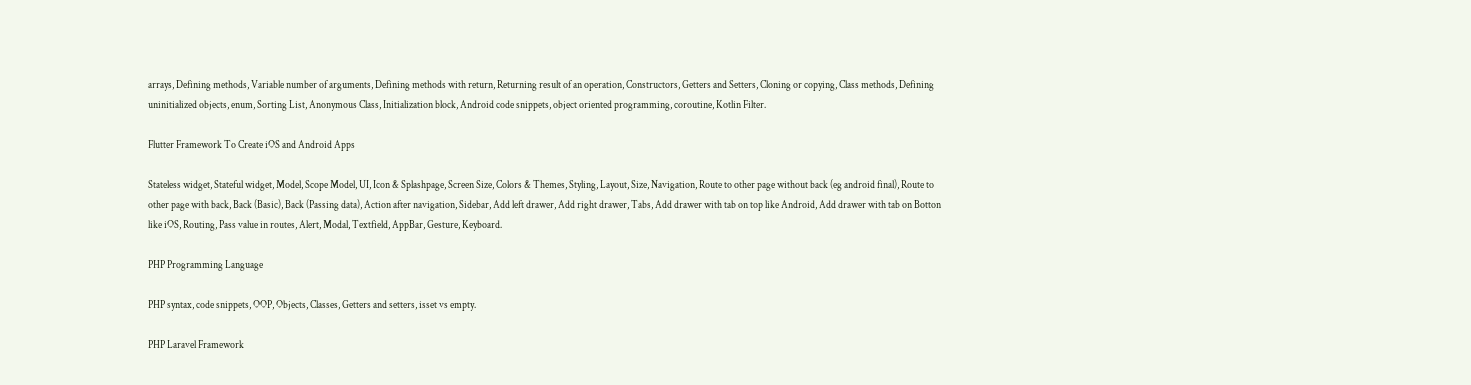arrays, Defining methods, Variable number of arguments, Defining methods with return, Returning result of an operation, Constructors, Getters and Setters, Cloning or copying, Class methods, Defining uninitialized objects, enum, Sorting List, Anonymous Class, Initialization block, Android code snippets, object oriented programming, coroutine, Kotlin Filter.

Flutter Framework To Create iOS and Android Apps

Stateless widget, Stateful widget, Model, Scope Model, UI, Icon & Splashpage, Screen Size, Colors & Themes, Styling, Layout, Size, Navigation, Route to other page without back (eg android final), Route to other page with back, Back (Basic), Back (Passing data), Action after navigation, Sidebar, Add left drawer, Add right drawer, Tabs, Add drawer with tab on top like Android, Add drawer with tab on Botton like iOS, Routing, Pass value in routes, Alert, Modal, Textfield, AppBar, Gesture, Keyboard.

PHP Programming Language

PHP syntax, code snippets, OOP, Objects, Classes, Getters and setters, isset vs empty.

PHP Laravel Framework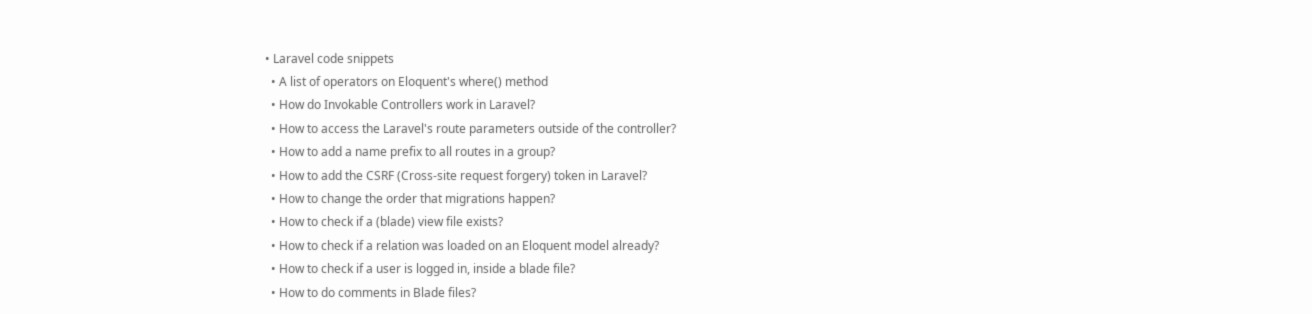• Laravel code snippets
  • A list of operators on Eloquent's where() method
  • How do Invokable Controllers work in Laravel?
  • How to access the Laravel's route parameters outside of the controller?
  • How to add a name prefix to all routes in a group?
  • How to add the CSRF (Cross-site request forgery) token in Laravel?
  • How to change the order that migrations happen?
  • How to check if a (blade) view file exists?
  • How to check if a relation was loaded on an Eloquent model already?
  • How to check if a user is logged in, inside a blade file?
  • How to do comments in Blade files?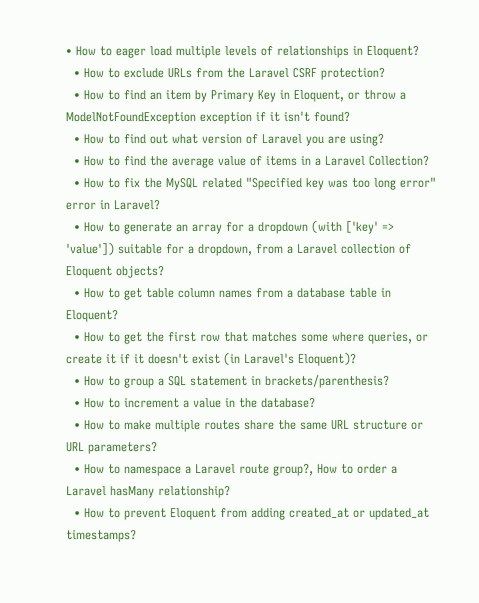• How to eager load multiple levels of relationships in Eloquent?
  • How to exclude URLs from the Laravel CSRF protection?
  • How to find an item by Primary Key in Eloquent, or throw a ModelNotFoundException exception if it isn't found?
  • How to find out what version of Laravel you are using?
  • How to find the average value of items in a Laravel Collection?
  • How to fix the MySQL related "Specified key was too long error" error in Laravel?
  • How to generate an array for a dropdown (with ['key' => 'value']) suitable for a dropdown, from a Laravel collection of Eloquent objects?
  • How to get table column names from a database table in Eloquent?
  • How to get the first row that matches some where queries, or create it if it doesn't exist (in Laravel's Eloquent)?
  • How to group a SQL statement in brackets/parenthesis?
  • How to increment a value in the database?
  • How to make multiple routes share the same URL structure or URL parameters?
  • How to namespace a Laravel route group?, How to order a Laravel hasMany relationship?
  • How to prevent Eloquent from adding created_at or updated_at timestamps?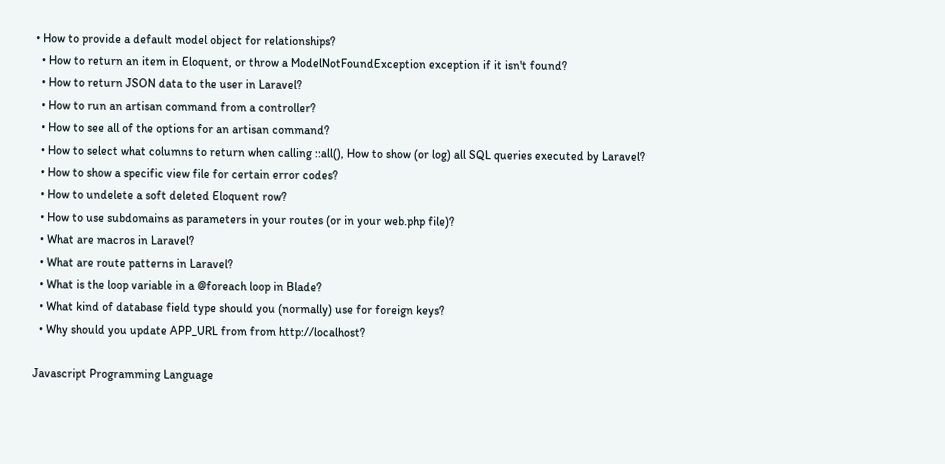• How to provide a default model object for relationships?
  • How to return an item in Eloquent, or throw a ModelNotFoundException exception if it isn't found?
  • How to return JSON data to the user in Laravel?
  • How to run an artisan command from a controller?
  • How to see all of the options for an artisan command?
  • How to select what columns to return when calling ::all(), How to show (or log) all SQL queries executed by Laravel?
  • How to show a specific view file for certain error codes?
  • How to undelete a soft deleted Eloquent row?
  • How to use subdomains as parameters in your routes (or in your web.php file)?
  • What are macros in Laravel?
  • What are route patterns in Laravel?
  • What is the loop variable in a @foreach loop in Blade?
  • What kind of database field type should you (normally) use for foreign keys?
  • Why should you update APP_URL from from http://localhost?

Javascript Programming Language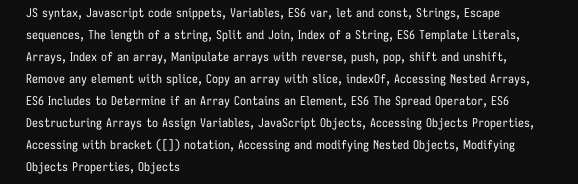JS syntax, Javascript code snippets, Variables, ES6 var, let and const, Strings, Escape sequences, The length of a string, Split and Join, Index of a String, ES6 Template Literals, Arrays, Index of an array, Manipulate arrays with reverse, push, pop, shift and unshift, Remove any element with splice, Copy an array with slice, indexOf, Accessing Nested Arrays, ES6 Includes to Determine if an Array Contains an Element, ES6 The Spread Operator, ES6 Destructuring Arrays to Assign Variables, JavaScript Objects, Accessing Objects Properties, Accessing with bracket ([]) notation, Accessing and modifying Nested Objects, Modifying Objects Properties, Objects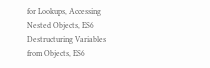for Lookups, Accessing Nested Objects, ES6 Destructuring Variables from Objects, ES6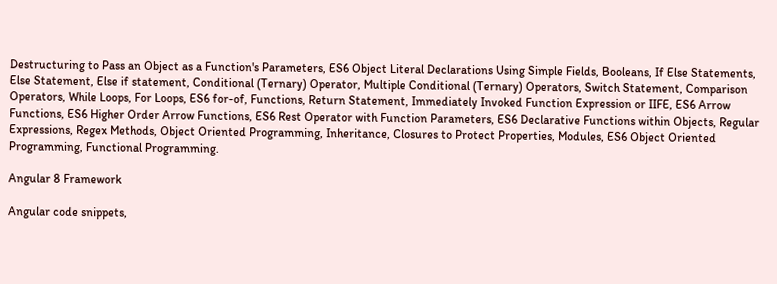Destructuring to Pass an Object as a Function's Parameters, ES6 Object Literal Declarations Using Simple Fields, Booleans, If Else Statements, Else Statement, Else if statement, Conditional (Ternary) Operator, Multiple Conditional (Ternary) Operators, Switch Statement, Comparison Operators, While Loops, For Loops, ES6 for-of, Functions, Return Statement, Immediately Invoked Function Expression or IIFE, ES6 Arrow Functions, ES6 Higher Order Arrow Functions, ES6 Rest Operator with Function Parameters, ES6 Declarative Functions within Objects, Regular Expressions, Regex Methods, Object Oriented Programming, Inheritance, Closures to Protect Properties, Modules, ES6 Object Oriented Programming, Functional Programming.

Angular 8 Framework

Angular code snippets,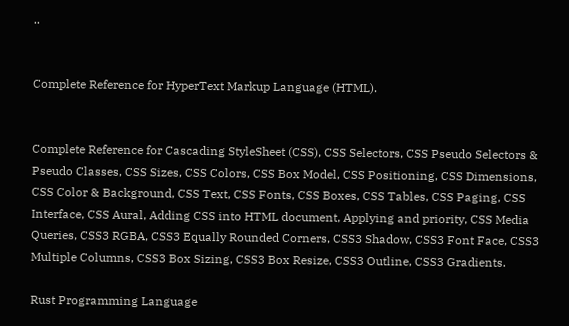..


Complete Reference for HyperText Markup Language (HTML).


Complete Reference for Cascading StyleSheet (CSS), CSS Selectors, CSS Pseudo Selectors & Pseudo Classes, CSS Sizes, CSS Colors, CSS Box Model, CSS Positioning, CSS Dimensions, CSS Color & Background, CSS Text, CSS Fonts, CSS Boxes, CSS Tables, CSS Paging, CSS Interface, CSS Aural, Adding CSS into HTML document, Applying and priority, CSS Media Queries, CSS3 RGBA, CSS3 Equally Rounded Corners, CSS3 Shadow, CSS3 Font Face, CSS3 Multiple Columns, CSS3 Box Sizing, CSS3 Box Resize, CSS3 Outline, CSS3 Gradients.

Rust Programming Language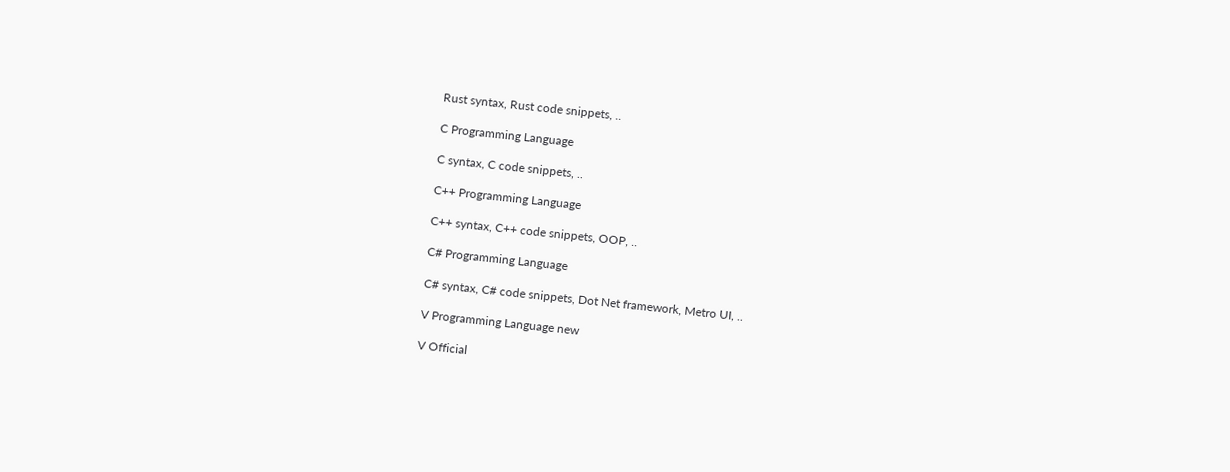Rust syntax, Rust code snippets, ..

C Programming Language

C syntax, C code snippets, ..

C++ Programming Language

C++ syntax, C++ code snippets, OOP, ..

C# Programming Language

C# syntax, C# code snippets, Dot Net framework, Metro UI, ..

V Programming Language new

V Official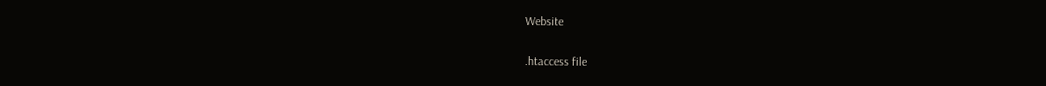Website

.htaccess file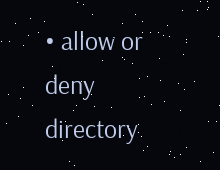• allow or deny directory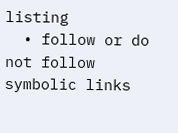listing
  • follow or do not follow symbolic links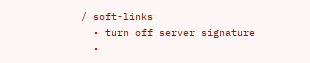/ soft-links
  • turn off server signature
  •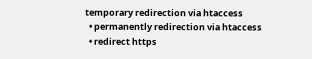temporary redirection via htaccess
  • permanently redirection via htaccess
  • redirect https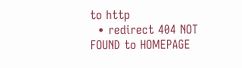to http
  • redirect 404 NOT FOUND to HOMEPAGE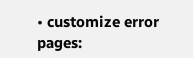• customize error pages: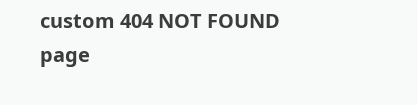custom 404 NOT FOUND page